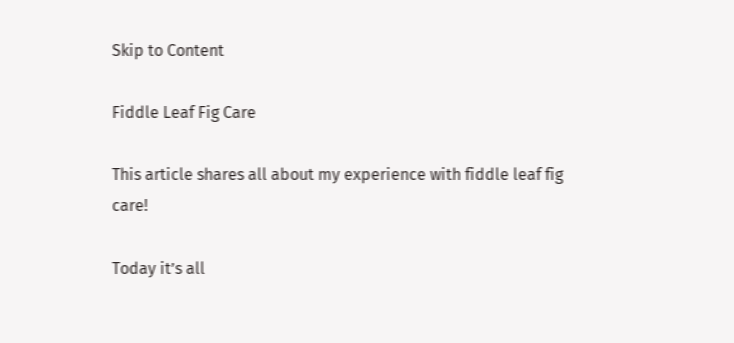Skip to Content

Fiddle Leaf Fig Care

This article shares all about my experience with fiddle leaf fig care!

Today it’s all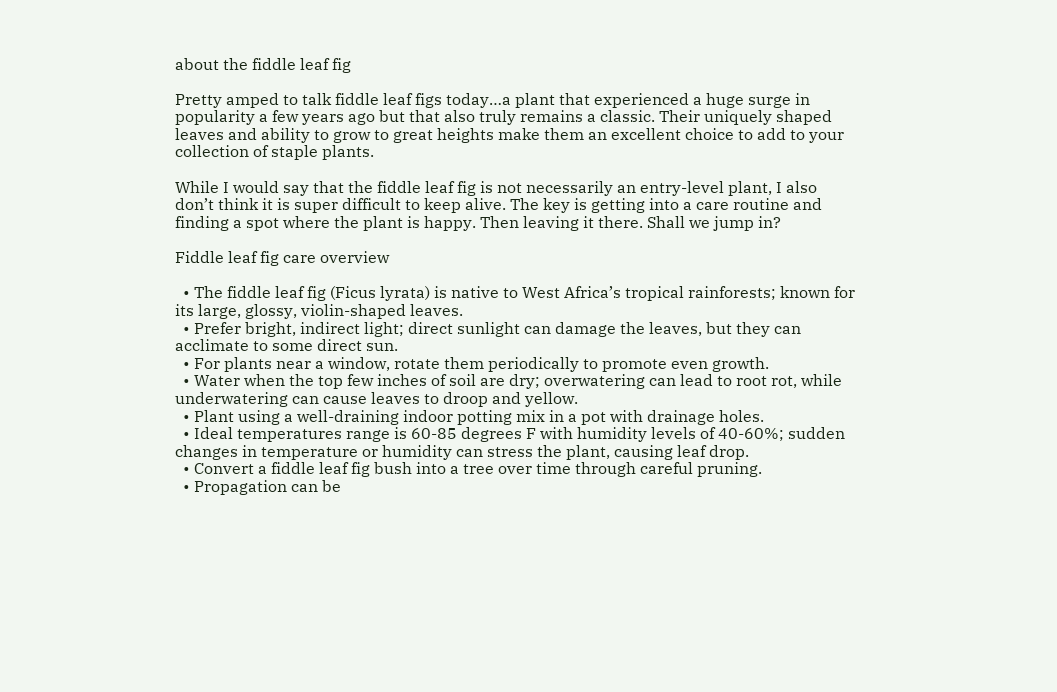about the fiddle leaf fig

Pretty amped to talk fiddle leaf figs today…a plant that experienced a huge surge in popularity a few years ago but that also truly remains a classic. Their uniquely shaped leaves and ability to grow to great heights make them an excellent choice to add to your collection of staple plants.

While I would say that the fiddle leaf fig is not necessarily an entry-level plant, I also don’t think it is super difficult to keep alive. The key is getting into a care routine and finding a spot where the plant is happy. Then leaving it there. Shall we jump in?

Fiddle leaf fig care overview

  • The fiddle leaf fig (Ficus lyrata) is native to West Africa’s tropical rainforests; known for its large, glossy, violin-shaped leaves.
  • Prefer bright, indirect light; direct sunlight can damage the leaves, but they can acclimate to some direct sun.
  • For plants near a window, rotate them periodically to promote even growth.
  • Water when the top few inches of soil are dry; overwatering can lead to root rot, while underwatering can cause leaves to droop and yellow.
  • Plant using a well-draining indoor potting mix in a pot with drainage holes.
  • Ideal temperatures range is 60-85 degrees F with humidity levels of 40-60%; sudden changes in temperature or humidity can stress the plant, causing leaf drop.
  • Convert a fiddle leaf fig bush into a tree over time through careful pruning.
  • Propagation can be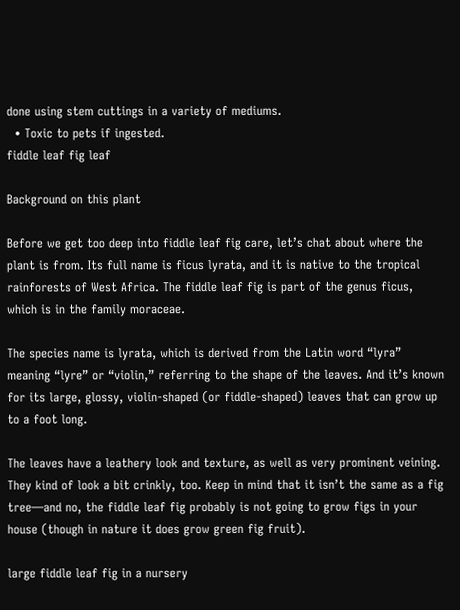done using stem cuttings in a variety of mediums.
  • Toxic to pets if ingested.
fiddle leaf fig leaf

Background on this plant

Before we get too deep into fiddle leaf fig care, let’s chat about where the plant is from. Its full name is ficus lyrata, and it is native to the tropical rainforests of West Africa. The fiddle leaf fig is part of the genus ficus, which is in the family moraceae.

The species name is lyrata, which is derived from the Latin word “lyra” meaning “lyre” or “violin,” referring to the shape of the leaves. And it’s known for its large, glossy, violin-shaped (or fiddle-shaped) leaves that can grow up to a foot long.

The leaves have a leathery look and texture, as well as very prominent veining. They kind of look a bit crinkly, too. Keep in mind that it isn’t the same as a fig tree—and no, the fiddle leaf fig probably is not going to grow figs in your house (though in nature it does grow green fig fruit).

large fiddle leaf fig in a nursery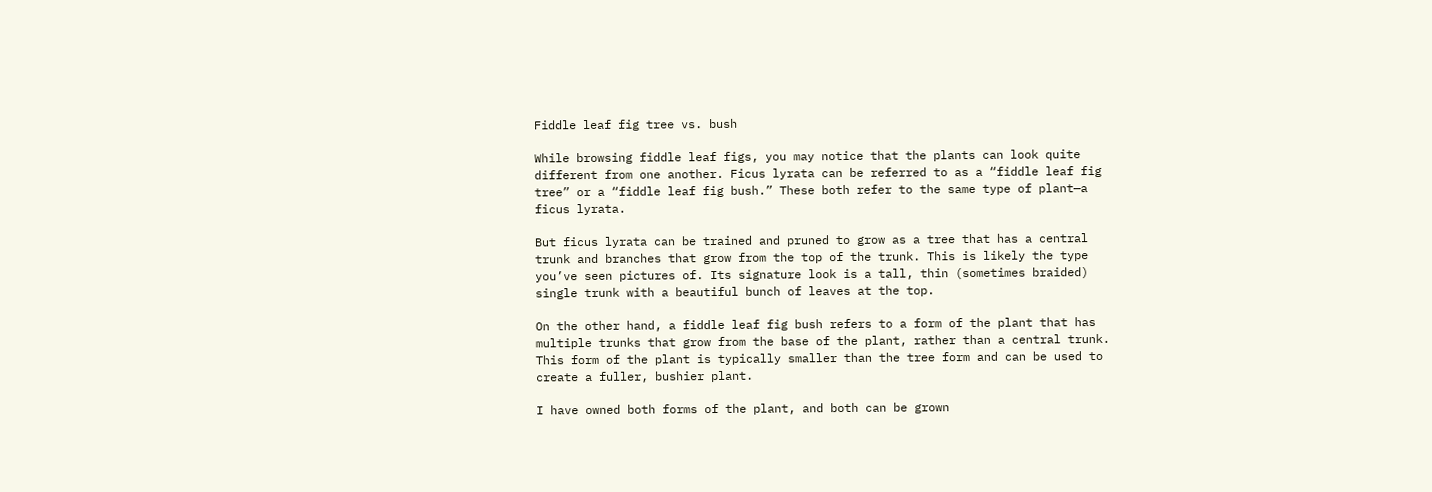Fiddle leaf fig tree vs. bush

While browsing fiddle leaf figs, you may notice that the plants can look quite different from one another. Ficus lyrata can be referred to as a “fiddle leaf fig tree” or a “fiddle leaf fig bush.” These both refer to the same type of plant—a ficus lyrata.

But ficus lyrata can be trained and pruned to grow as a tree that has a central trunk and branches that grow from the top of the trunk. This is likely the type you’ve seen pictures of. Its signature look is a tall, thin (sometimes braided) single trunk with a beautiful bunch of leaves at the top.

On the other hand, a fiddle leaf fig bush refers to a form of the plant that has multiple trunks that grow from the base of the plant, rather than a central trunk. This form of the plant is typically smaller than the tree form and can be used to create a fuller, bushier plant.

I have owned both forms of the plant, and both can be grown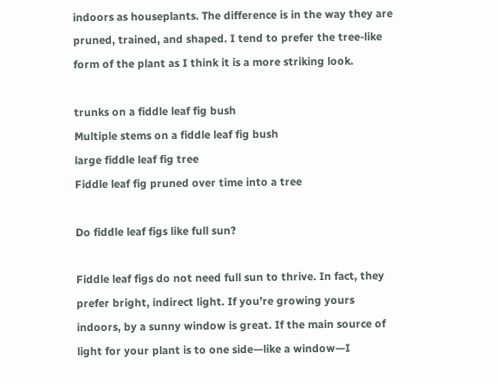indoors as houseplants. The difference is in the way they are pruned, trained, and shaped. I tend to prefer the tree-like form of the plant as I think it is a more striking look.

trunks on a fiddle leaf fig bush
Multiple stems on a fiddle leaf fig bush
large fiddle leaf fig tree
Fiddle leaf fig pruned over time into a tree

Do fiddle leaf figs like full sun?

Fiddle leaf figs do not need full sun to thrive. In fact, they prefer bright, indirect light. If you’re growing yours indoors, by a sunny window is great. If the main source of light for your plant is to one side—like a window—I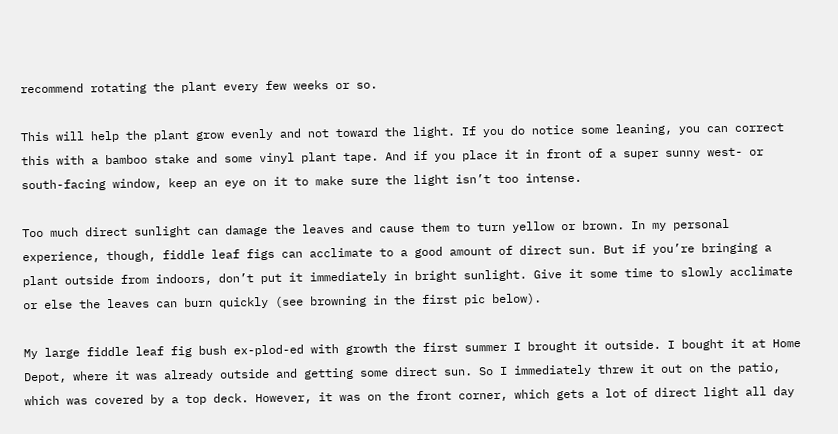recommend rotating the plant every few weeks or so.

This will help the plant grow evenly and not toward the light. If you do notice some leaning, you can correct this with a bamboo stake and some vinyl plant tape. And if you place it in front of a super sunny west- or south-facing window, keep an eye on it to make sure the light isn’t too intense.

Too much direct sunlight can damage the leaves and cause them to turn yellow or brown. In my personal experience, though, fiddle leaf figs can acclimate to a good amount of direct sun. But if you’re bringing a plant outside from indoors, don’t put it immediately in bright sunlight. Give it some time to slowly acclimate or else the leaves can burn quickly (see browning in the first pic below).

My large fiddle leaf fig bush ex-plod-ed with growth the first summer I brought it outside. I bought it at Home Depot, where it was already outside and getting some direct sun. So I immediately threw it out on the patio, which was covered by a top deck. However, it was on the front corner, which gets a lot of direct light all day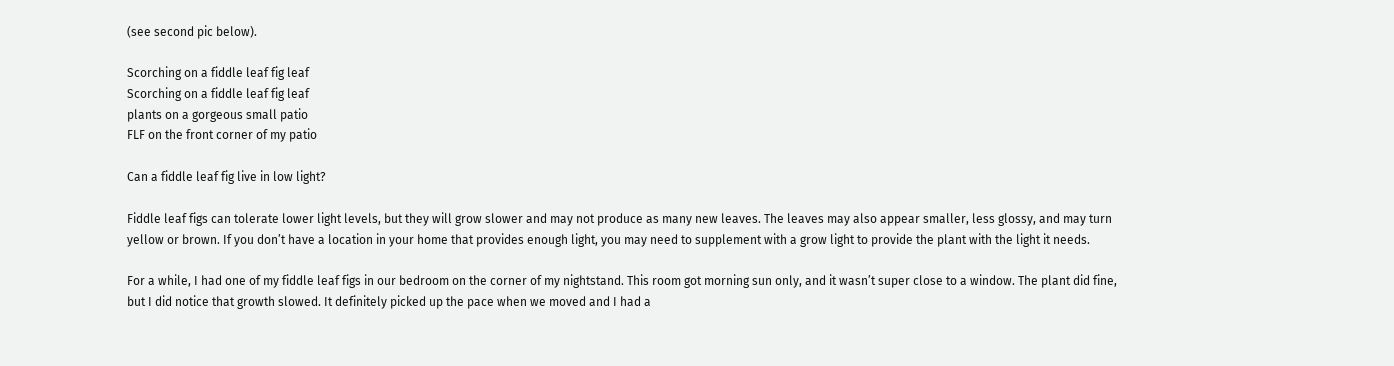(see second pic below).

Scorching on a fiddle leaf fig leaf
Scorching on a fiddle leaf fig leaf
plants on a gorgeous small patio
FLF on the front corner of my patio

Can a fiddle leaf fig live in low light?

Fiddle leaf figs can tolerate lower light levels, but they will grow slower and may not produce as many new leaves. The leaves may also appear smaller, less glossy, and may turn yellow or brown. If you don’t have a location in your home that provides enough light, you may need to supplement with a grow light to provide the plant with the light it needs.

For a while, I had one of my fiddle leaf figs in our bedroom on the corner of my nightstand. This room got morning sun only, and it wasn’t super close to a window. The plant did fine, but I did notice that growth slowed. It definitely picked up the pace when we moved and I had a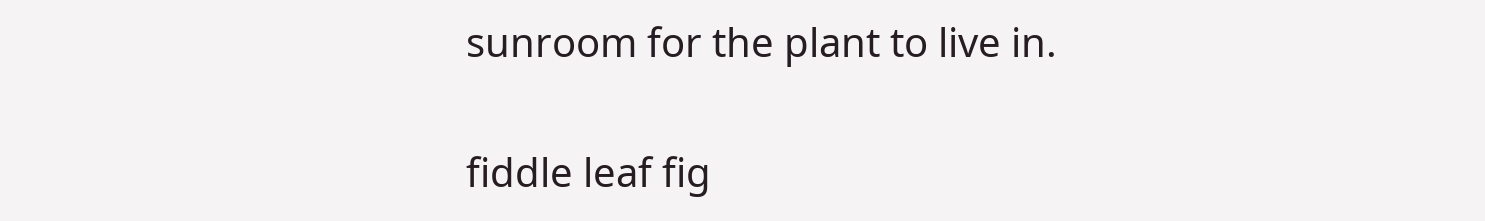sunroom for the plant to live in.

fiddle leaf fig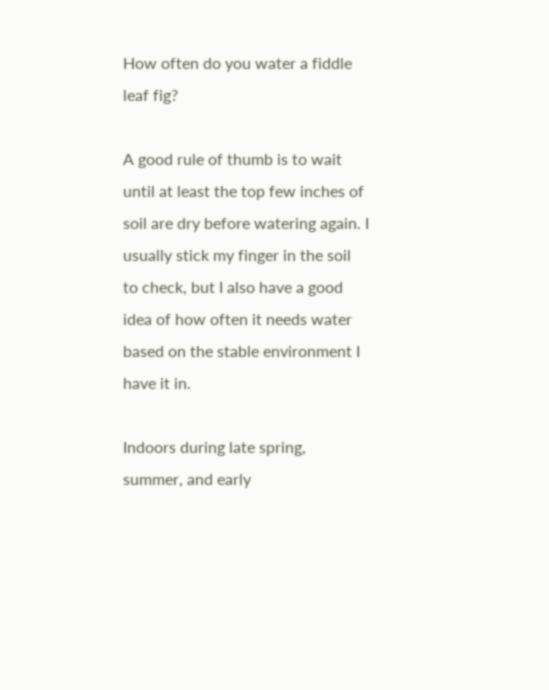How often do you water a fiddle leaf fig?

A good rule of thumb is to wait until at least the top few inches of soil are dry before watering again. I usually stick my finger in the soil to check, but I also have a good idea of how often it needs water based on the stable environment I have it in.

Indoors during late spring, summer, and early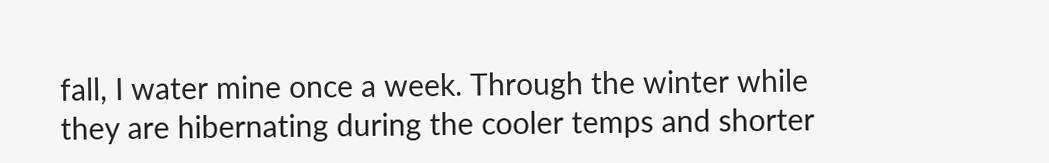fall, I water mine once a week. Through the winter while they are hibernating during the cooler temps and shorter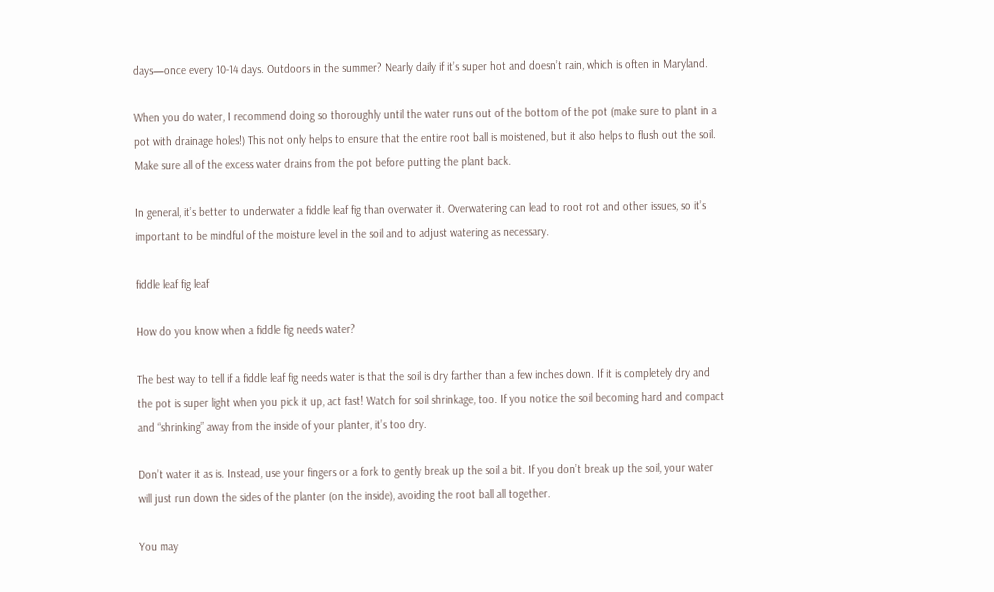days—once every 10-14 days. Outdoors in the summer? Nearly daily if it’s super hot and doesn’t rain, which is often in Maryland.

When you do water, I recommend doing so thoroughly until the water runs out of the bottom of the pot (make sure to plant in a pot with drainage holes!) This not only helps to ensure that the entire root ball is moistened, but it also helps to flush out the soil. Make sure all of the excess water drains from the pot before putting the plant back.

In general, it’s better to underwater a fiddle leaf fig than overwater it. Overwatering can lead to root rot and other issues, so it’s important to be mindful of the moisture level in the soil and to adjust watering as necessary.

fiddle leaf fig leaf

How do you know when a fiddle fig needs water?

The best way to tell if a fiddle leaf fig needs water is that the soil is dry farther than a few inches down. If it is completely dry and the pot is super light when you pick it up, act fast! Watch for soil shrinkage, too. If you notice the soil becoming hard and compact and “shrinking” away from the inside of your planter, it’s too dry.

Don’t water it as is. Instead, use your fingers or a fork to gently break up the soil a bit. If you don’t break up the soil, your water will just run down the sides of the planter (on the inside), avoiding the root ball all together.

You may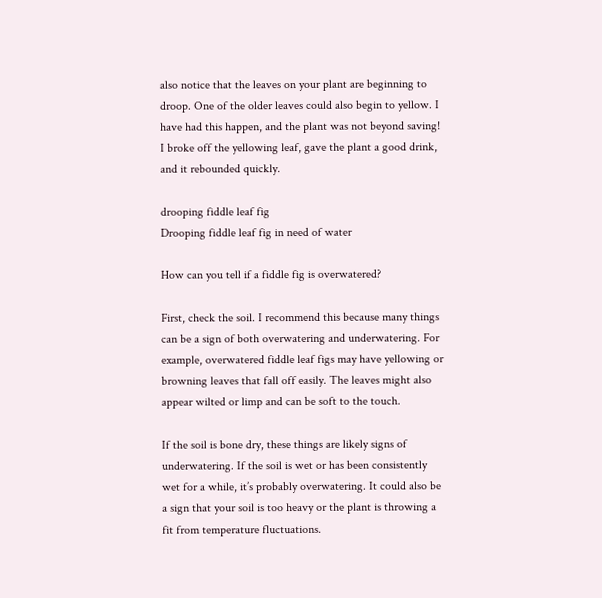also notice that the leaves on your plant are beginning to droop. One of the older leaves could also begin to yellow. I have had this happen, and the plant was not beyond saving! I broke off the yellowing leaf, gave the plant a good drink, and it rebounded quickly.

drooping fiddle leaf fig
Drooping fiddle leaf fig in need of water

How can you tell if a fiddle fig is overwatered?

First, check the soil. I recommend this because many things can be a sign of both overwatering and underwatering. For example, overwatered fiddle leaf figs may have yellowing or browning leaves that fall off easily. The leaves might also appear wilted or limp and can be soft to the touch.

If the soil is bone dry, these things are likely signs of underwatering. If the soil is wet or has been consistently wet for a while, it’s probably overwatering. It could also be a sign that your soil is too heavy or the plant is throwing a fit from temperature fluctuations.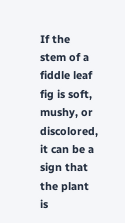If the stem of a fiddle leaf fig is soft, mushy, or discolored, it can be a sign that the plant is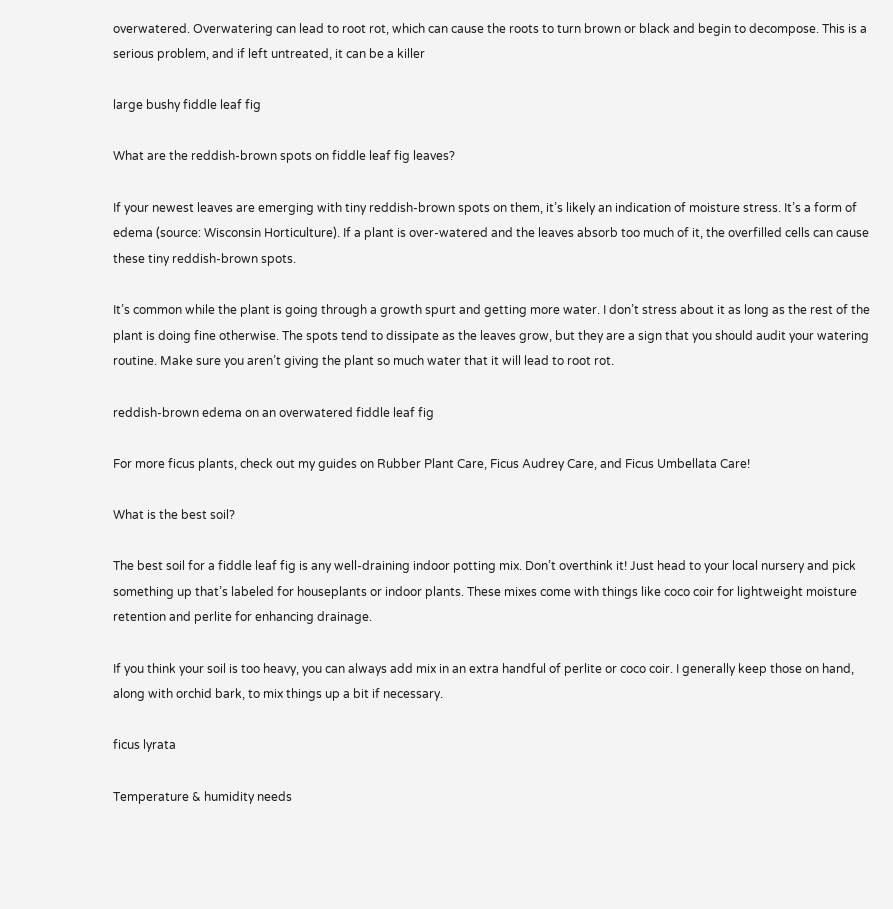overwatered. Overwatering can lead to root rot, which can cause the roots to turn brown or black and begin to decompose. This is a serious problem, and if left untreated, it can be a killer

large bushy fiddle leaf fig

What are the reddish-brown spots on fiddle leaf fig leaves?

If your newest leaves are emerging with tiny reddish-brown spots on them, it’s likely an indication of moisture stress. It’s a form of edema (source: Wisconsin Horticulture). If a plant is over-watered and the leaves absorb too much of it, the overfilled cells can cause these tiny reddish-brown spots.

It’s common while the plant is going through a growth spurt and getting more water. I don’t stress about it as long as the rest of the plant is doing fine otherwise. The spots tend to dissipate as the leaves grow, but they are a sign that you should audit your watering routine. Make sure you aren’t giving the plant so much water that it will lead to root rot.

reddish-brown edema on an overwatered fiddle leaf fig

For more ficus plants, check out my guides on Rubber Plant Care, Ficus Audrey Care, and Ficus Umbellata Care!

What is the best soil?

The best soil for a fiddle leaf fig is any well-draining indoor potting mix. Don’t overthink it! Just head to your local nursery and pick something up that’s labeled for houseplants or indoor plants. These mixes come with things like coco coir for lightweight moisture retention and perlite for enhancing drainage.

If you think your soil is too heavy, you can always add mix in an extra handful of perlite or coco coir. I generally keep those on hand, along with orchid bark, to mix things up a bit if necessary.

ficus lyrata

Temperature & humidity needs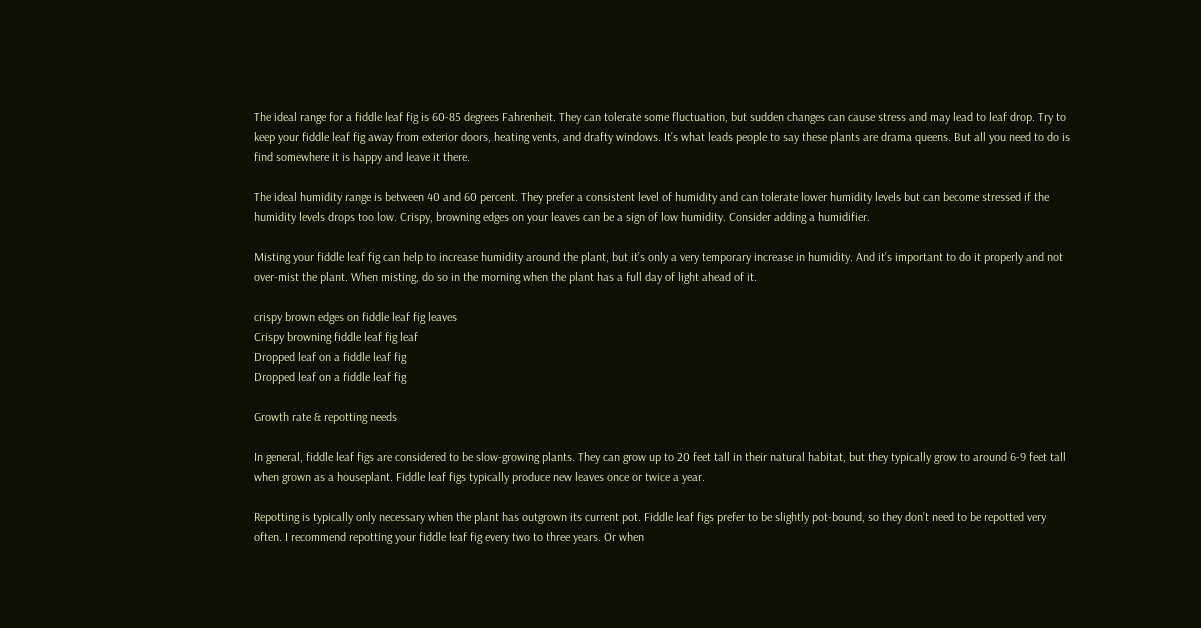The ideal range for a fiddle leaf fig is 60-85 degrees Fahrenheit. They can tolerate some fluctuation, but sudden changes can cause stress and may lead to leaf drop. Try to keep your fiddle leaf fig away from exterior doors, heating vents, and drafty windows. It’s what leads people to say these plants are drama queens. But all you need to do is find somewhere it is happy and leave it there.

The ideal humidity range is between 40 and 60 percent. They prefer a consistent level of humidity and can tolerate lower humidity levels but can become stressed if the humidity levels drops too low. Crispy, browning edges on your leaves can be a sign of low humidity. Consider adding a humidifier.

Misting your fiddle leaf fig can help to increase humidity around the plant, but it’s only a very temporary increase in humidity. And it’s important to do it properly and not over-mist the plant. When misting, do so in the morning when the plant has a full day of light ahead of it.

crispy brown edges on fiddle leaf fig leaves
Crispy browning fiddle leaf fig leaf
Dropped leaf on a fiddle leaf fig
Dropped leaf on a fiddle leaf fig

Growth rate & repotting needs

In general, fiddle leaf figs are considered to be slow-growing plants. They can grow up to 20 feet tall in their natural habitat, but they typically grow to around 6-9 feet tall when grown as a houseplant. Fiddle leaf figs typically produce new leaves once or twice a year.

Repotting is typically only necessary when the plant has outgrown its current pot. Fiddle leaf figs prefer to be slightly pot-bound, so they don’t need to be repotted very often. I recommend repotting your fiddle leaf fig every two to three years. Or when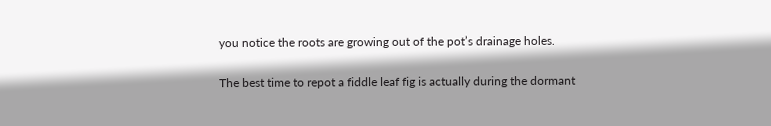you notice the roots are growing out of the pot’s drainage holes.

The best time to repot a fiddle leaf fig is actually during the dormant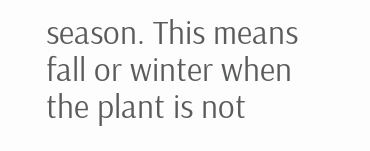season. This means fall or winter when the plant is not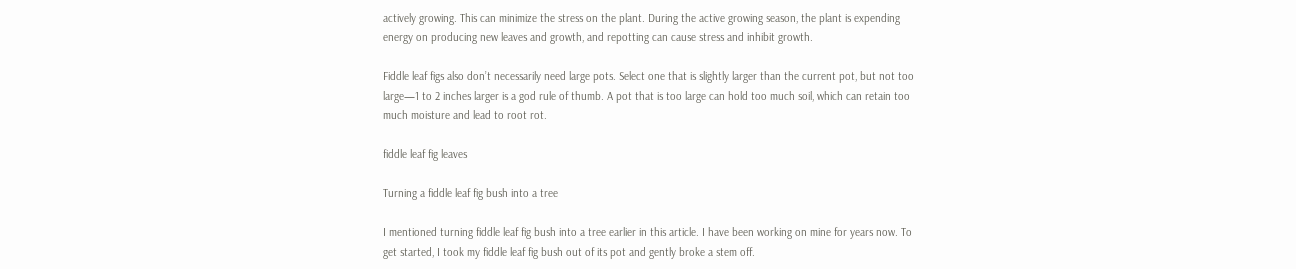actively growing. This can minimize the stress on the plant. During the active growing season, the plant is expending energy on producing new leaves and growth, and repotting can cause stress and inhibit growth.

Fiddle leaf figs also don’t necessarily need large pots. Select one that is slightly larger than the current pot, but not too large—1 to 2 inches larger is a god rule of thumb. A pot that is too large can hold too much soil, which can retain too much moisture and lead to root rot.

fiddle leaf fig leaves

Turning a fiddle leaf fig bush into a tree

I mentioned turning fiddle leaf fig bush into a tree earlier in this article. I have been working on mine for years now. To get started, I took my fiddle leaf fig bush out of its pot and gently broke a stem off.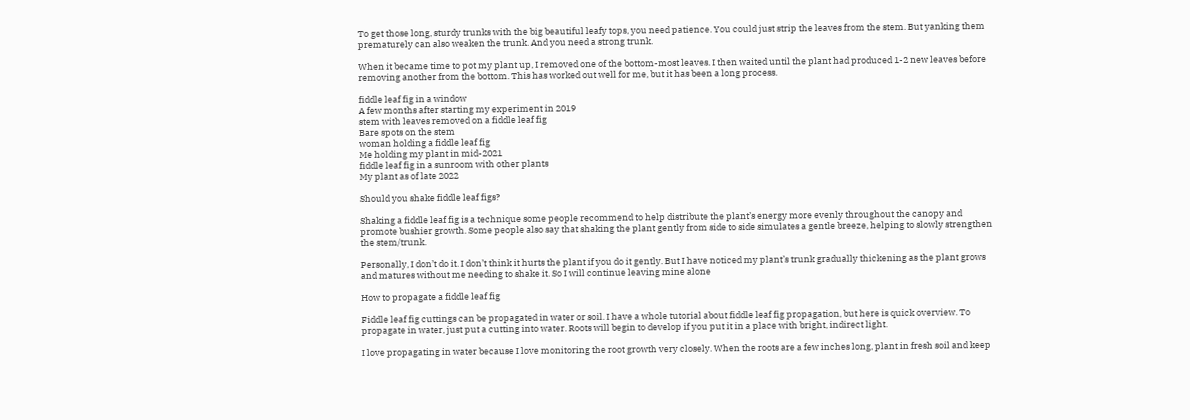To get those long, sturdy trunks with the big beautiful leafy tops, you need patience. You could just strip the leaves from the stem. But yanking them prematurely can also weaken the trunk. And you need a strong trunk.

When it became time to pot my plant up, I removed one of the bottom-most leaves. I then waited until the plant had produced 1-2 new leaves before removing another from the bottom. This has worked out well for me, but it has been a long process.

fiddle leaf fig in a window
A few months after starting my experiment in 2019
stem with leaves removed on a fiddle leaf fig
Bare spots on the stem
woman holding a fiddle leaf fig
Me holding my plant in mid-2021
fiddle leaf fig in a sunroom with other plants
My plant as of late 2022

Should you shake fiddle leaf figs?

Shaking a fiddle leaf fig is a technique some people recommend to help distribute the plant’s energy more evenly throughout the canopy and promote bushier growth. Some people also say that shaking the plant gently from side to side simulates a gentle breeze, helping to slowly strengthen the stem/trunk.

Personally, I don’t do it. I don’t think it hurts the plant if you do it gently. But I have noticed my plant’s trunk gradually thickening as the plant grows and matures without me needing to shake it. So I will continue leaving mine alone

How to propagate a fiddle leaf fig

Fiddle leaf fig cuttings can be propagated in water or soil. I have a whole tutorial about fiddle leaf fig propagation, but here is quick overview. To propagate in water, just put a cutting into water. Roots will begin to develop if you put it in a place with bright, indirect light.

I love propagating in water because I love monitoring the root growth very closely. When the roots are a few inches long, plant in fresh soil and keep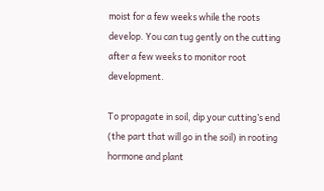moist for a few weeks while the roots develop. You can tug gently on the cutting after a few weeks to monitor root development.

To propagate in soil, dip your cutting’s end (the part that will go in the soil) in rooting hormone and plant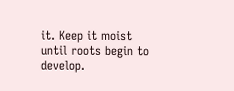it. Keep it moist until roots begin to develop.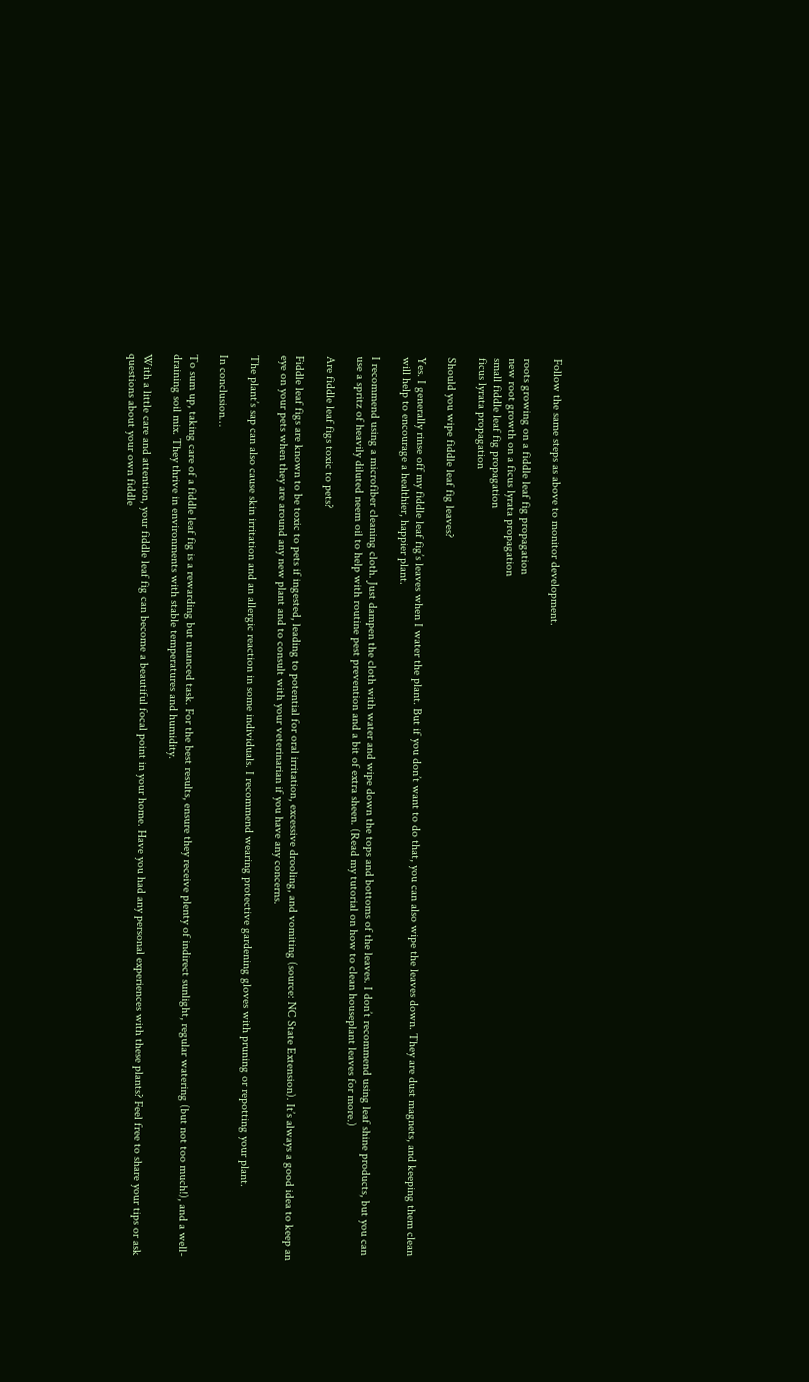Follow the same steps as above to monitor development.

roots growing on a fiddle leaf fig propagation
new root growth on a ficus lyrata propagation
small fiddle leaf fig propagation
ficus lyrata propagation

Should you wipe fiddle leaf fig leaves?

Yes. I generally rinse off my fiddle leaf fig’s leaves when I water the plant. But if you don’t want to do that, you can also wipe the leaves down. They are dust magnets, and keeping them clean will help to encourage a healthier, happier plant.

I recommend using a microfiber cleaning cloth. Just dampen the cloth with water and wipe down the tops and bottoms of the leaves. I don’t recommend using leaf shine products, but you can use a spritz of heavily diluted neem oil to help with routine pest prevention and a bit of extra sheen. (Read my tutorial on how to clean houseplant leaves for more.)

Are fiddle leaf figs toxic to pets?

Fiddle leaf figs are known to be toxic to pets if ingested, leading to potential for oral irritation, excessive drooling, and vomiting (source: NC State Extension). It’s always a good idea to keep an eye on your pets when they are around any new plant and to consult with your veterinarian if you have any concerns.

The plant’s sap can also cause skin irritation and an allergic reaction in some individuals. I recommend wearing protective gardening gloves with pruning or repotting your plant.

In conclusion…

To sum up, taking care of a fiddle leaf fig is a rewarding but nuanced task. For the best results, ensure they receive plenty of indirect sunlight, regular watering (but not too much!), and a well-draining soil mix. They thrive in environments with stable temperatures and humidity.

With a little care and attention, your fiddle leaf fig can become a beautiful focal point in your home. Have you had any personal experiences with these plants? Feel free to share your tips or ask questions about your own fiddle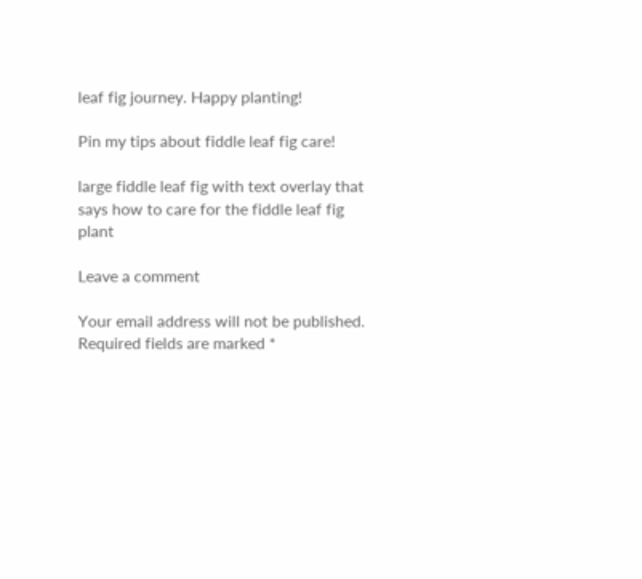leaf fig journey. Happy planting!

Pin my tips about fiddle leaf fig care!

large fiddle leaf fig with text overlay that says how to care for the fiddle leaf fig plant

Leave a comment

Your email address will not be published. Required fields are marked *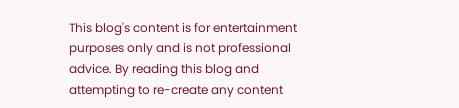This blog's content is for entertainment purposes only and is not professional advice. By reading this blog and attempting to re-create any content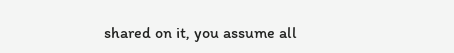shared on it, you assume all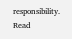responsibility. Read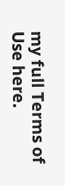my full Terms of Use here.